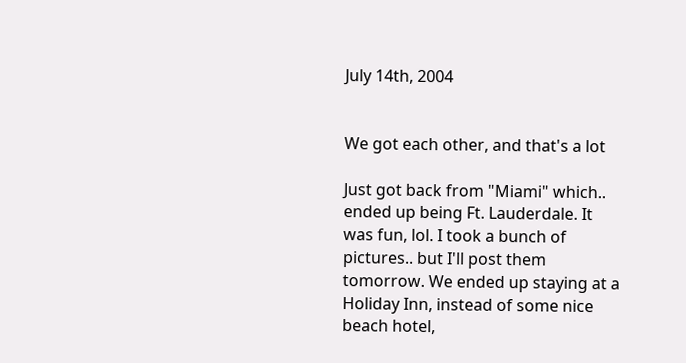July 14th, 2004


We got each other, and that's a lot

Just got back from "Miami" which.. ended up being Ft. Lauderdale. It was fun, lol. I took a bunch of pictures.. but I'll post them tomorrow. We ended up staying at a Holiday Inn, instead of some nice beach hotel,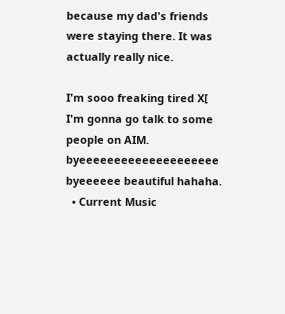because my dad's friends were staying there. It was actually really nice.

I'm sooo freaking tired X[
I'm gonna go talk to some people on AIM.
byeeeeeeeeeeeeeeeeeeee byeeeeee beautiful hahaha.
  • Current Music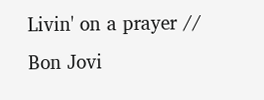Livin' on a prayer // Bon Jovi